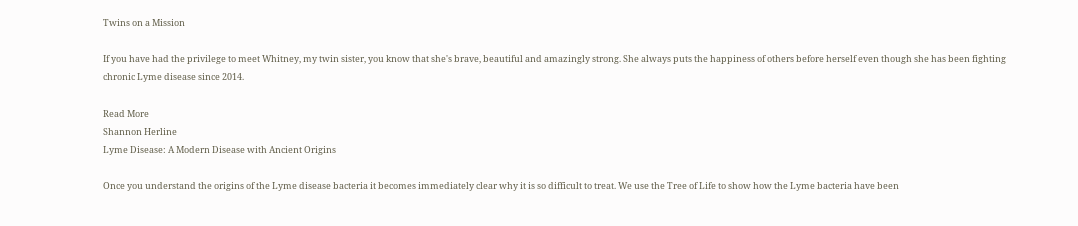Twins on a Mission

If you have had the privilege to meet Whitney, my twin sister, you know that she's brave, beautiful and amazingly strong. She always puts the happiness of others before herself even though she has been fighting chronic Lyme disease since 2014.

Read More
Shannon Herline
Lyme Disease: A Modern Disease with Ancient Origins

Once you understand the origins of the Lyme disease bacteria it becomes immediately clear why it is so difficult to treat. We use the Tree of Life to show how the Lyme bacteria have been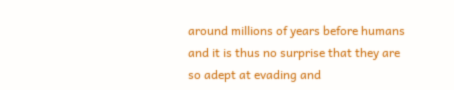around millions of years before humans and it is thus no surprise that they are so adept at evading and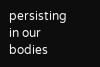persisting in our bodies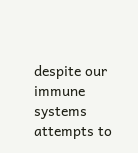despite our immune systems attempts to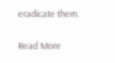eradicate them.

Read More